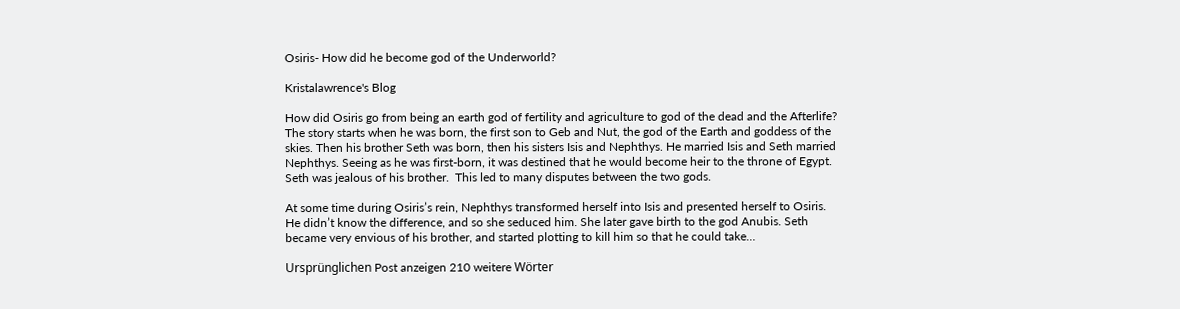Osiris- How did he become god of the Underworld?

Kristalawrence's Blog

How did Osiris go from being an earth god of fertility and agriculture to god of the dead and the Afterlife? The story starts when he was born, the first son to Geb and Nut, the god of the Earth and goddess of the skies. Then his brother Seth was born, then his sisters Isis and Nephthys. He married Isis and Seth married Nephthys. Seeing as he was first-born, it was destined that he would become heir to the throne of Egypt. Seth was jealous of his brother.  This led to many disputes between the two gods.

At some time during Osiris’s rein, Nephthys transformed herself into Isis and presented herself to Osiris. He didn’t know the difference, and so she seduced him. She later gave birth to the god Anubis. Seth became very envious of his brother, and started plotting to kill him so that he could take…

Ursprünglichen Post anzeigen 210 weitere Wörter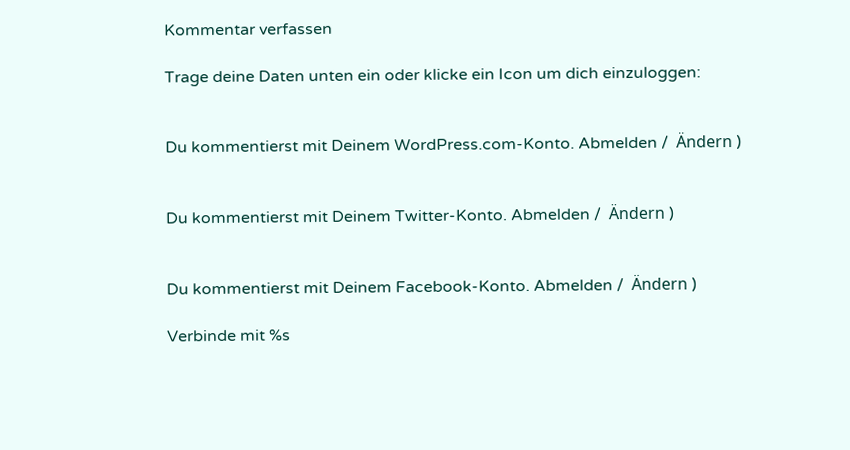Kommentar verfassen

Trage deine Daten unten ein oder klicke ein Icon um dich einzuloggen:


Du kommentierst mit Deinem WordPress.com-Konto. Abmelden /  Ändern )


Du kommentierst mit Deinem Twitter-Konto. Abmelden /  Ändern )


Du kommentierst mit Deinem Facebook-Konto. Abmelden /  Ändern )

Verbinde mit %s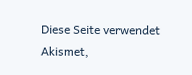Diese Seite verwendet Akismet,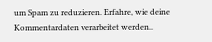um Spam zu reduzieren. Erfahre, wie deine Kommentardaten verarbeitet werden..